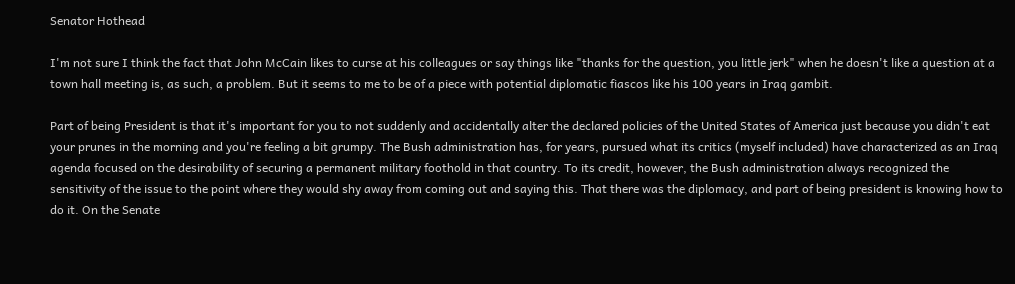Senator Hothead

I'm not sure I think the fact that John McCain likes to curse at his colleagues or say things like "thanks for the question, you little jerk" when he doesn't like a question at a town hall meeting is, as such, a problem. But it seems to me to be of a piece with potential diplomatic fiascos like his 100 years in Iraq gambit.

Part of being President is that it's important for you to not suddenly and accidentally alter the declared policies of the United States of America just because you didn't eat your prunes in the morning and you're feeling a bit grumpy. The Bush administration has, for years, pursued what its critics (myself included) have characterized as an Iraq agenda focused on the desirability of securing a permanent military foothold in that country. To its credit, however, the Bush administration always recognized the sensitivity of the issue to the point where they would shy away from coming out and saying this. That there was the diplomacy, and part of being president is knowing how to do it. On the Senate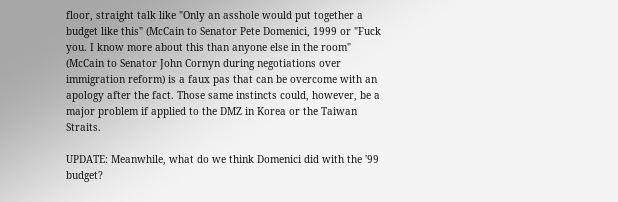floor, straight talk like "Only an asshole would put together a budget like this" (McCain to Senator Pete Domenici, 1999 or "Fuck you. I know more about this than anyone else in the room" (McCain to Senator John Cornyn during negotiations over immigration reform) is a faux pas that can be overcome with an apology after the fact. Those same instincts could, however, be a major problem if applied to the DMZ in Korea or the Taiwan Straits.

UPDATE: Meanwhile, what do we think Domenici did with the '99 budget?